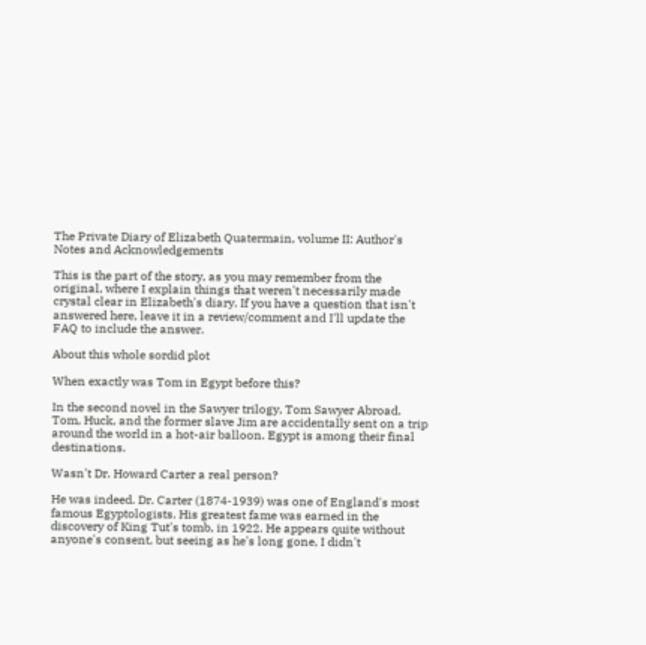The Private Diary of Elizabeth Quatermain, volume II: Author's Notes and Acknowledgements

This is the part of the story, as you may remember from the original, where I explain things that weren't necessarily made crystal clear in Elizabeth's diary. If you have a question that isn't answered here, leave it in a review/comment and I'll update the FAQ to include the answer.

About this whole sordid plot

When exactly was Tom in Egypt before this?

In the second novel in the Sawyer trilogy, Tom Sawyer Abroad. Tom, Huck, and the former slave Jim are accidentally sent on a trip around the world in a hot-air balloon. Egypt is among their final destinations.

Wasn't Dr. Howard Carter a real person?

He was indeed. Dr. Carter (1874-1939) was one of England's most famous Egyptologists. His greatest fame was earned in the discovery of King Tut's tomb, in 1922. He appears quite without anyone's consent, but seeing as he's long gone, I didn't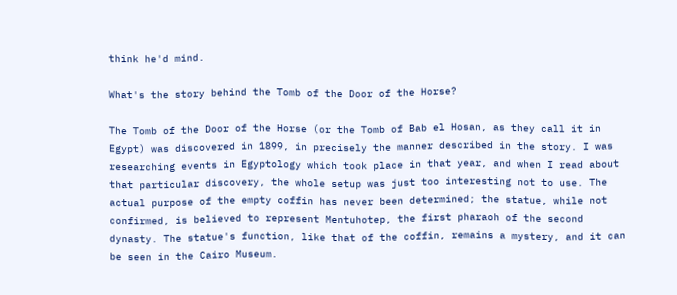think he'd mind.

What's the story behind the Tomb of the Door of the Horse?

The Tomb of the Door of the Horse (or the Tomb of Bab el Hosan, as they call it in Egypt) was discovered in 1899, in precisely the manner described in the story. I was researching events in Egyptology which took place in that year, and when I read about that particular discovery, the whole setup was just too interesting not to use. The actual purpose of the empty coffin has never been determined; the statue, while not confirmed, is believed to represent Mentuhotep, the first pharaoh of the second dynasty. The statue's function, like that of the coffin, remains a mystery, and it can be seen in the Cairo Museum.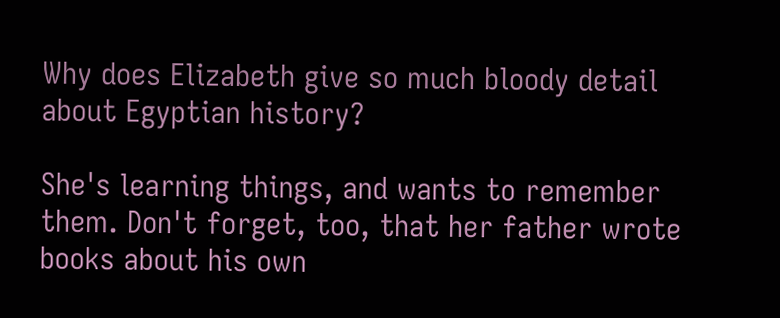Why does Elizabeth give so much bloody detail about Egyptian history?

She's learning things, and wants to remember them. Don't forget, too, that her father wrote books about his own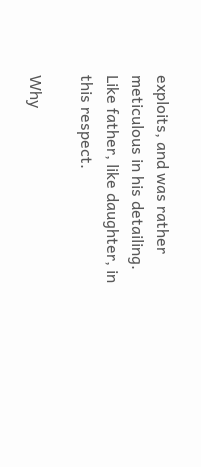exploits, and was rather meticulous in his detailing. Like father, like daughter, in this respect.

Why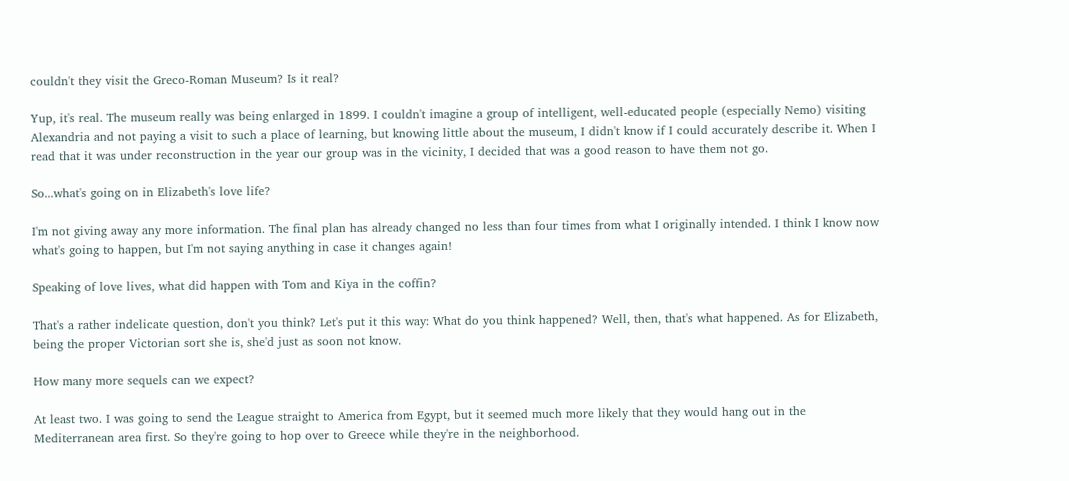couldn't they visit the Greco-Roman Museum? Is it real?

Yup, it's real. The museum really was being enlarged in 1899. I couldn't imagine a group of intelligent, well-educated people (especially Nemo) visiting Alexandria and not paying a visit to such a place of learning, but knowing little about the museum, I didn't know if I could accurately describe it. When I read that it was under reconstruction in the year our group was in the vicinity, I decided that was a good reason to have them not go.

So...what's going on in Elizabeth's love life?

I'm not giving away any more information. The final plan has already changed no less than four times from what I originally intended. I think I know now what's going to happen, but I'm not saying anything in case it changes again!

Speaking of love lives, what did happen with Tom and Kiya in the coffin?

That's a rather indelicate question, don't you think? Let's put it this way: What do you think happened? Well, then, that's what happened. As for Elizabeth, being the proper Victorian sort she is, she'd just as soon not know.

How many more sequels can we expect?

At least two. I was going to send the League straight to America from Egypt, but it seemed much more likely that they would hang out in the Mediterranean area first. So they're going to hop over to Greece while they're in the neighborhood.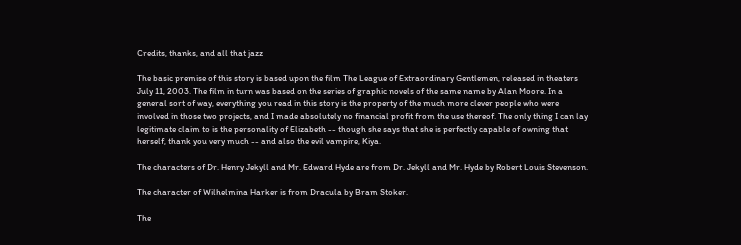Credits, thanks, and all that jazz

The basic premise of this story is based upon the film The League of Extraordinary Gentlemen, released in theaters July 11, 2003. The film in turn was based on the series of graphic novels of the same name by Alan Moore. In a general sort of way, everything you read in this story is the property of the much more clever people who were involved in those two projects, and I made absolutely no financial profit from the use thereof. The only thing I can lay legitimate claim to is the personality of Elizabeth -- though she says that she is perfectly capable of owning that herself, thank you very much -- and also the evil vampire, Kiya.

The characters of Dr. Henry Jekyll and Mr. Edward Hyde are from Dr. Jekyll and Mr. Hyde by Robert Louis Stevenson.

The character of Wilhelmina Harker is from Dracula by Bram Stoker.

The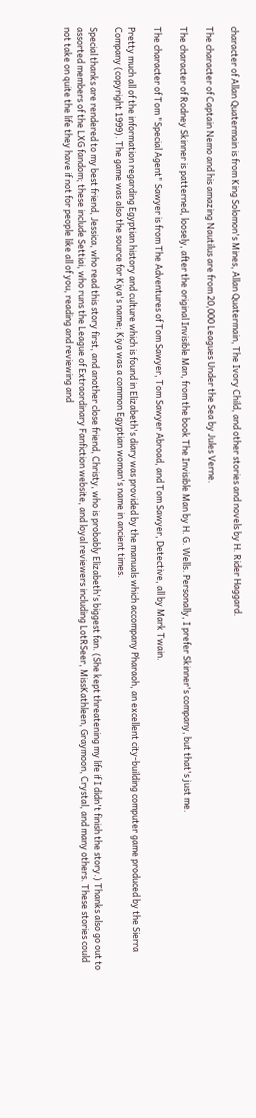character of Allan Quatermain is from King Solomon's Mines, Allan Quatermain, The Ivory Child, and other stories and novels by H. Rider Haggard.

The character of Captain Nemo and his amazing Nautilus are from 20,000 Leagues Under the Sea by Jules Verne.

The character of Rodney Skinner is patterned, loosely, after the original Invisible Man, from the book The Invisible Man by H. G. Wells. Personally, I prefer Skinner's company, but that's just me.

The character of Tom "Special Agent" Sawyer is from The Adventures of Tom Sawyer, Tom Sawyer Abroad, and Tom Sawyer, Detective, all by Mark Twain.

Pretty much all of the information regarding Egyptian history and culture which is found in Elizabeth's diary was provided by the manuals which accompany Pharaoh, an excellent city-building computer game produced by the Sierra Company (copyright 1999). The game was also the source for Kiya's name; Kiya was a common Egyptian woman's name in ancient times.

Special thanks are rendered to my best friend, Jessica, who read this story first, and another close friend, Christy, who is probably Elizabeth's biggest fan. (She kept threatening my life if I didn't finish the story.) Thanks also go out to assorted members of the LXG fandom; these include Settiai, who runs the League of Extraordinary Fanfiction website, and loyal reviewers including LotRSeer, MissKathleen, Graymoon, Crystal, and many others. These stories could not take on quite the life they have if not for people like all of you, reading and reviewing and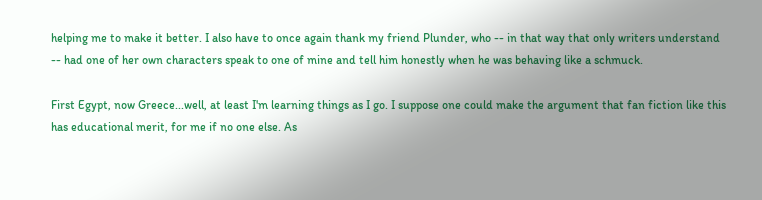helping me to make it better. I also have to once again thank my friend Plunder, who -- in that way that only writers understand -- had one of her own characters speak to one of mine and tell him honestly when he was behaving like a schmuck.

First Egypt, now Greece...well, at least I'm learning things as I go. I suppose one could make the argument that fan fiction like this has educational merit, for me if no one else. As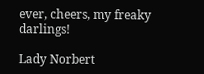ever, cheers, my freaky darlings!

Lady Norbert